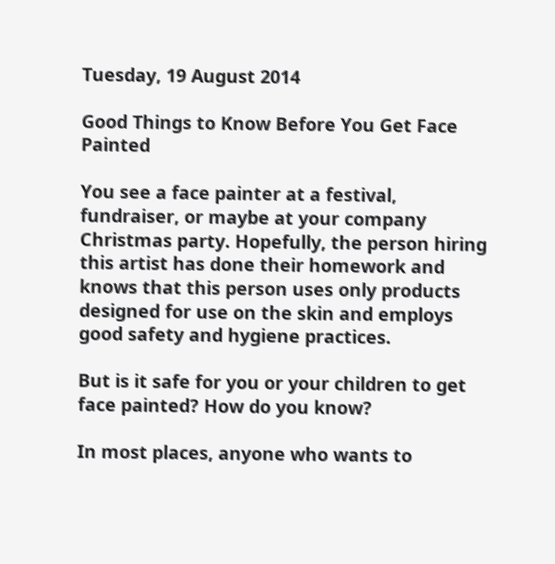Tuesday, 19 August 2014

Good Things to Know Before You Get Face Painted

You see a face painter at a festival, fundraiser, or maybe at your company Christmas party. Hopefully, the person hiring this artist has done their homework and knows that this person uses only products designed for use on the skin and employs good safety and hygiene practices.

But is it safe for you or your children to get face painted? How do you know?

In most places, anyone who wants to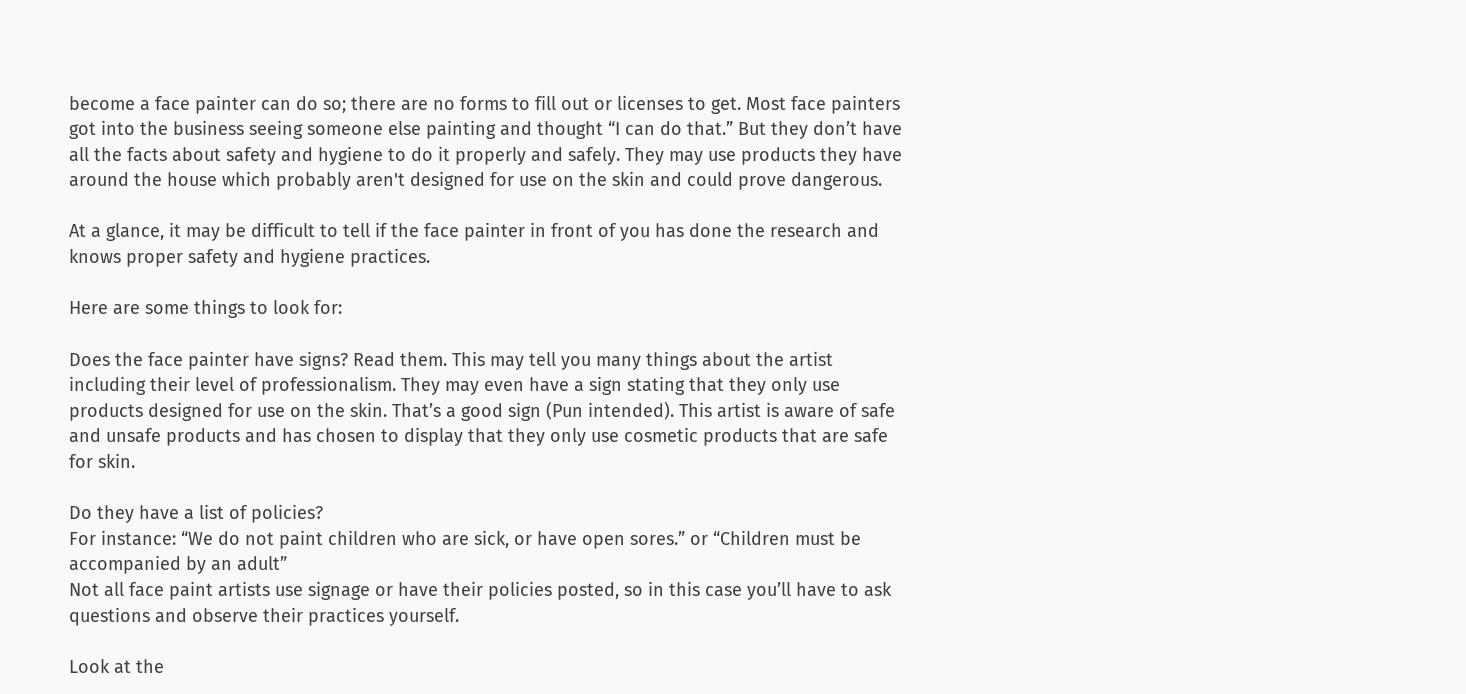become a face painter can do so; there are no forms to fill out or licenses to get. Most face painters got into the business seeing someone else painting and thought “I can do that.” But they don’t have all the facts about safety and hygiene to do it properly and safely. They may use products they have around the house which probably aren't designed for use on the skin and could prove dangerous.

At a glance, it may be difficult to tell if the face painter in front of you has done the research and knows proper safety and hygiene practices.

Here are some things to look for:

Does the face painter have signs? Read them. This may tell you many things about the artist including their level of professionalism. They may even have a sign stating that they only use products designed for use on the skin. That’s a good sign (Pun intended). This artist is aware of safe and unsafe products and has chosen to display that they only use cosmetic products that are safe for skin.

Do they have a list of policies?
For instance: “We do not paint children who are sick, or have open sores.” or “Children must be accompanied by an adult”
Not all face paint artists use signage or have their policies posted, so in this case you’ll have to ask questions and observe their practices yourself.

Look at the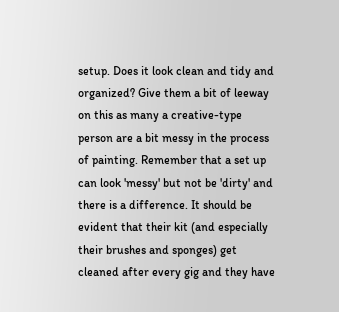setup. Does it look clean and tidy and organized? Give them a bit of leeway on this as many a creative-type person are a bit messy in the process of painting. Remember that a set up can look 'messy' but not be 'dirty' and there is a difference. It should be evident that their kit (and especially their brushes and sponges) get cleaned after every gig and they have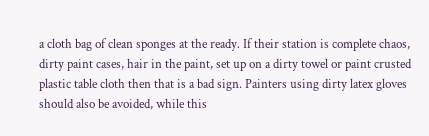a cloth bag of clean sponges at the ready. If their station is complete chaos, dirty paint cases, hair in the paint, set up on a dirty towel or paint crusted plastic table cloth then that is a bad sign. Painters using dirty latex gloves should also be avoided, while this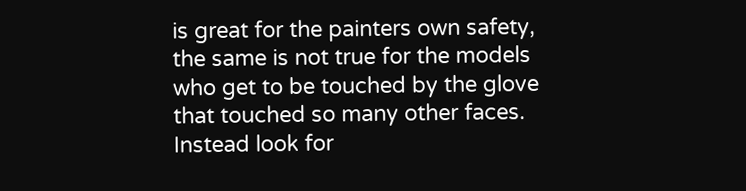is great for the painters own safety, the same is not true for the models who get to be touched by the glove that touched so many other faces. Instead look for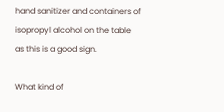hand sanitizer and containers of isopropyl alcohol on the table as this is a good sign.

What kind of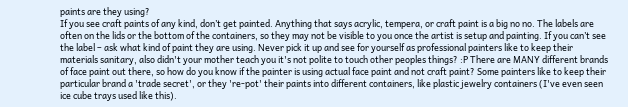paints are they using?
If you see craft paints of any kind, don’t get painted. Anything that says acrylic, tempera, or craft paint is a big no no. The labels are often on the lids or the bottom of the containers, so they may not be visible to you once the artist is setup and painting. If you can’t see the label – ask what kind of paint they are using. Never pick it up and see for yourself as professional painters like to keep their materials sanitary, also didn't your mother teach you it's not polite to touch other peoples things? :P There are MANY different brands of face paint out there, so how do you know if the painter is using actual face paint and not craft paint? Some painters like to keep their particular brand a 'trade secret', or they 're-pot' their paints into different containers, like plastic jewelry containers (I've even seen ice cube trays used like this).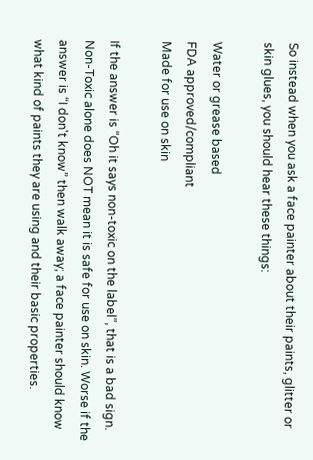So instead when you ask a face painter about their paints, glitter or skin glues, you should hear these things:

Water or grease based
FDA approved/compliant
Made for use on skin

If the answer is “Oh it says non-toxic on the label”, that is a bad sign. Non-Toxic alone does NOT mean it is safe for use on skin. Worse if the answer is “I don't know” then walk away; a face painter should know what kind of paints they are using and their basic properties.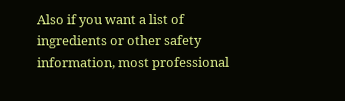Also if you want a list of ingredients or other safety information, most professional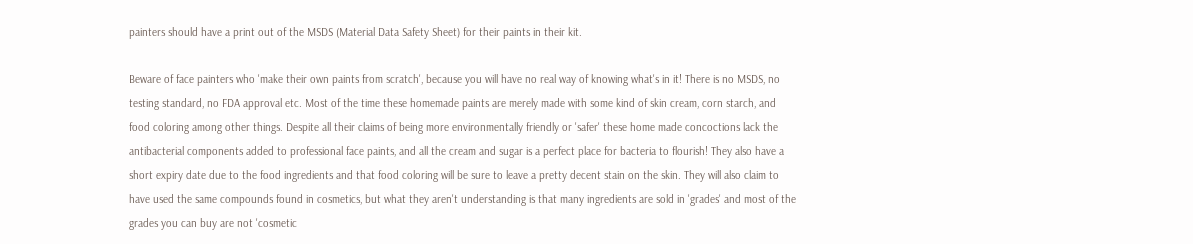painters should have a print out of the MSDS (Material Data Safety Sheet) for their paints in their kit.

Beware of face painters who 'make their own paints from scratch', because you will have no real way of knowing what's in it! There is no MSDS, no testing standard, no FDA approval etc. Most of the time these homemade paints are merely made with some kind of skin cream, corn starch, and food coloring among other things. Despite all their claims of being more environmentally friendly or 'safer' these home made concoctions lack the antibacterial components added to professional face paints, and all the cream and sugar is a perfect place for bacteria to flourish! They also have a short expiry date due to the food ingredients and that food coloring will be sure to leave a pretty decent stain on the skin. They will also claim to have used the same compounds found in cosmetics, but what they aren't understanding is that many ingredients are sold in 'grades' and most of the grades you can buy are not 'cosmetic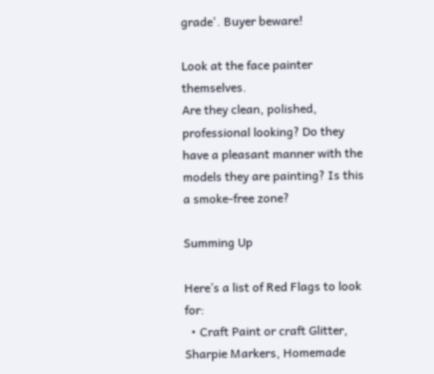grade'. Buyer beware!

Look at the face painter themselves.
Are they clean, polished, professional looking? Do they have a pleasant manner with the models they are painting? Is this a smoke-free zone?

Summing Up

Here’s a list of Red Flags to look for:
  • Craft Paint or craft Glitter, Sharpie Markers, Homemade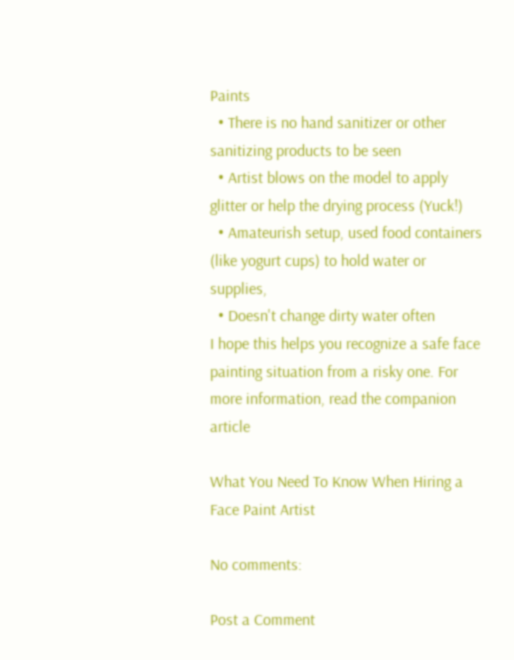Paints
  • There is no hand sanitizer or other sanitizing products to be seen
  • Artist blows on the model to apply glitter or help the drying process (Yuck!)
  • Amateurish setup, used food containers (like yogurt cups) to hold water or supplies,
  • Doesn't change dirty water often
I hope this helps you recognize a safe face painting situation from a risky one. For more information, read the companion article

What You Need To Know When Hiring a Face Paint Artist

No comments:

Post a Comment